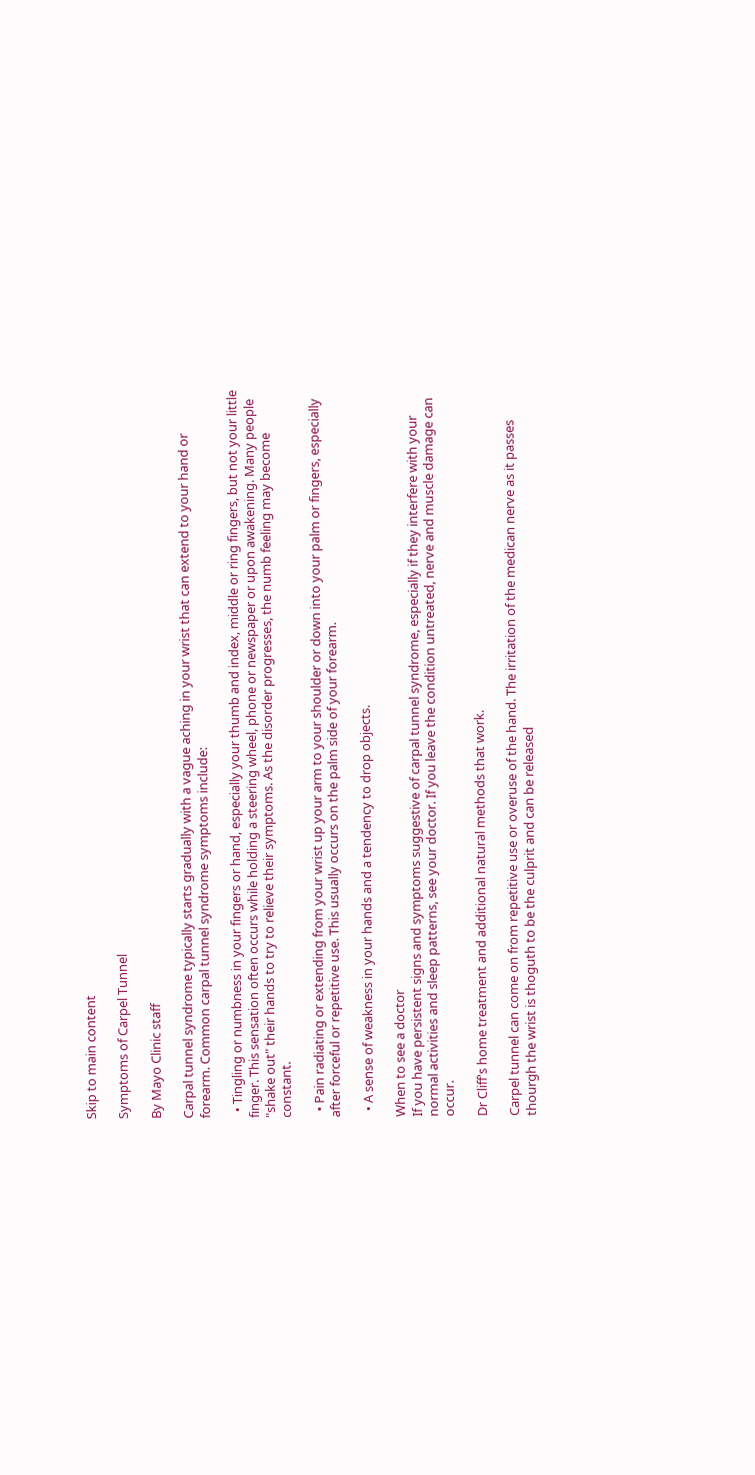Skip to main content

Symptoms of Carpel Tunnel

By Mayo Clinic staff

Carpal tunnel syndrome typically starts gradually with a vague aching in your wrist that can extend to your hand or forearm. Common carpal tunnel syndrome symptoms include:

  • Tingling or numbness in your fingers or hand, especially your thumb and index, middle or ring fingers, but not your little finger. This sensation often occurs while holding a steering wheel, phone or newspaper or upon awakening. Many people "shake out" their hands to try to relieve their symptoms. As the disorder progresses, the numb feeling may become constant.

  • Pain radiating or extending from your wrist up your arm to your shoulder or down into your palm or fingers, especially after forceful or repetitive use. This usually occurs on the palm side of your forearm.

  • A sense of weakness in your hands and a tendency to drop objects.

When to see a doctor
If you have persistent signs and symptoms suggestive of carpal tunnel syndrome, especially if they interfere with your normal activities and sleep patterns, see your doctor. If you leave the condition untreated, nerve and muscle damage can occur.

Dr Cliff's home treatment and additional natural methods that work.

Carpel tunnel can come on from repetitive use or overuse of the hand. The irritation of the medican nerve as it passes thourgh the wrist is thoguth to be the culprit and can be released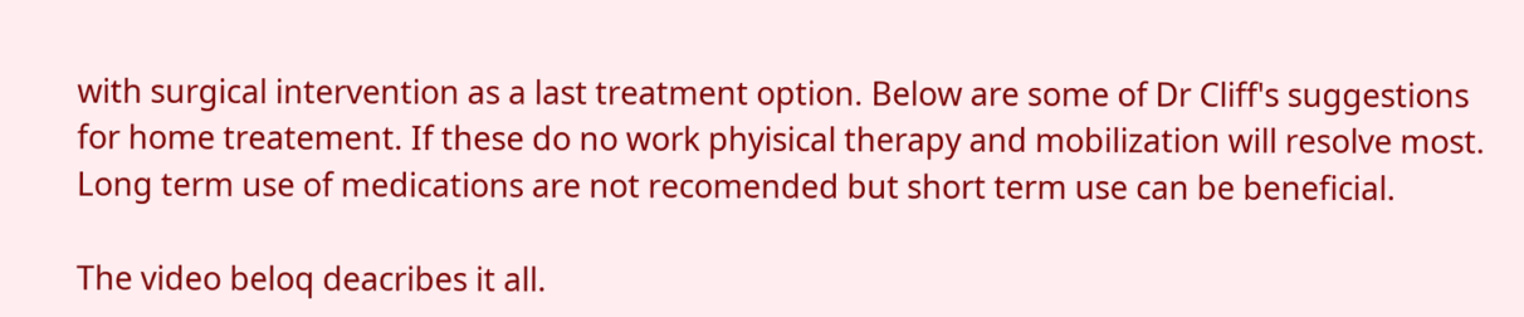with surgical intervention as a last treatment option. Below are some of Dr Cliff's suggestions for home treatement. If these do no work phyisical therapy and mobilization will resolve most. Long term use of medications are not recomended but short term use can be beneficial.

The video beloq deacribes it all.